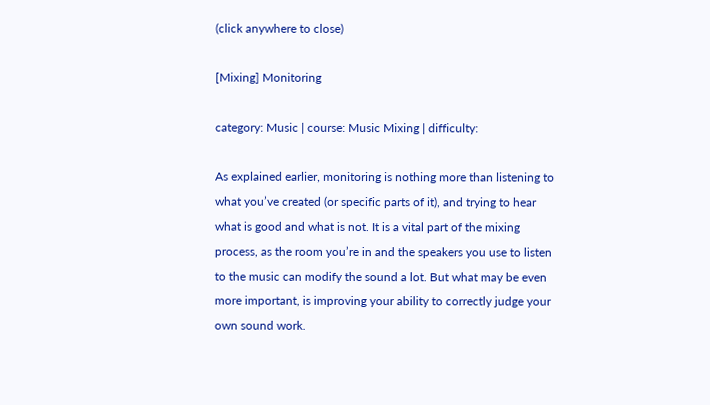(click anywhere to close)

[Mixing] Monitoring

category: Music | course: Music Mixing | difficulty:

As explained earlier, monitoring is nothing more than listening to what you’ve created (or specific parts of it), and trying to hear what is good and what is not. It is a vital part of the mixing process, as the room you’re in and the speakers you use to listen to the music can modify the sound a lot. But what may be even more important, is improving your ability to correctly judge your own sound work.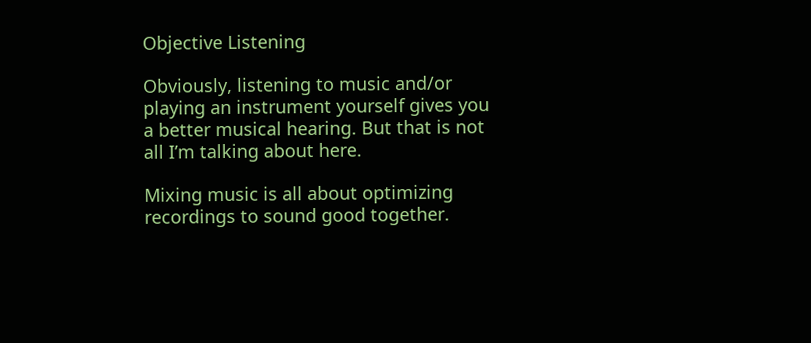Objective Listening

Obviously, listening to music and/or playing an instrument yourself gives you a better musical hearing. But that is not all I’m talking about here.

Mixing music is all about optimizing recordings to sound good together.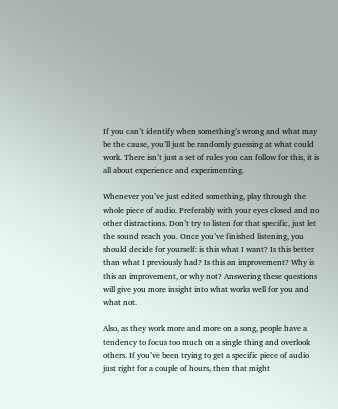If you can’t identify when something’s wrong and what may be the cause, you’ll just be randomly guessing at what could work. There isn’t just a set of rules you can follow for this, it is all about experience and experimenting.

Whenever you’ve just edited something, play through the whole piece of audio. Preferably with your eyes closed and no other distractions. Don’t try to listen for that specific, just let the sound reach you. Once you’ve finished listening, you should decide for yourself: is this what I want? Is this better than what I previously had? Is this an improvement? Why is this an improvement, or why not? Answering these questions will give you more insight into what works well for you and what not.

Also, as they work more and more on a song, people have a tendency to focus too much on a single thing and overlook others. If you’ve been trying to get a specific piece of audio just right for a couple of hours, then that might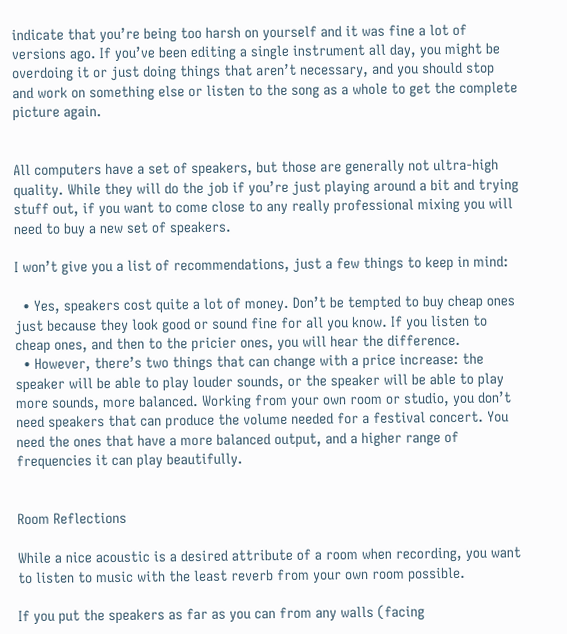indicate that you’re being too harsh on yourself and it was fine a lot of versions ago. If you’ve been editing a single instrument all day, you might be overdoing it or just doing things that aren’t necessary, and you should stop and work on something else or listen to the song as a whole to get the complete picture again.


All computers have a set of speakers, but those are generally not ultra-high quality. While they will do the job if you’re just playing around a bit and trying stuff out, if you want to come close to any really professional mixing you will need to buy a new set of speakers.

I won’t give you a list of recommendations, just a few things to keep in mind:

  • Yes, speakers cost quite a lot of money. Don’t be tempted to buy cheap ones just because they look good or sound fine for all you know. If you listen to cheap ones, and then to the pricier ones, you will hear the difference.
  • However, there’s two things that can change with a price increase: the speaker will be able to play louder sounds, or the speaker will be able to play more sounds, more balanced. Working from your own room or studio, you don’t need speakers that can produce the volume needed for a festival concert. You need the ones that have a more balanced output, and a higher range of frequencies it can play beautifully.


Room Reflections

While a nice acoustic is a desired attribute of a room when recording, you want to listen to music with the least reverb from your own room possible.

If you put the speakers as far as you can from any walls (facing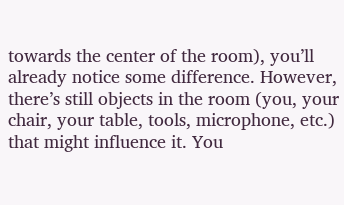towards the center of the room), you’ll already notice some difference. However, there’s still objects in the room (you, your chair, your table, tools, microphone, etc.) that might influence it. You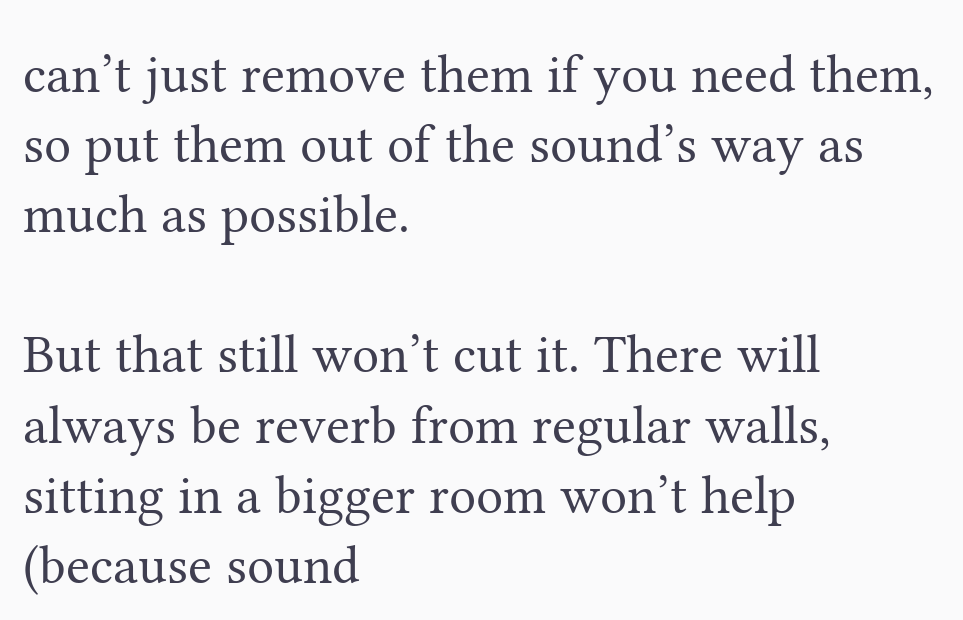can’t just remove them if you need them, so put them out of the sound’s way as much as possible.

But that still won’t cut it. There will always be reverb from regular walls, sitting in a bigger room won’t help (because sound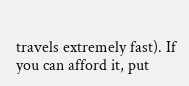travels extremely fast). If you can afford it, put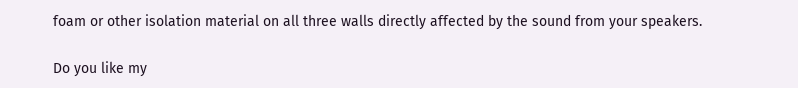foam or other isolation material on all three walls directly affected by the sound from your speakers.

Do you like my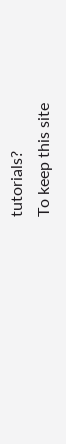tutorials?
To keep this site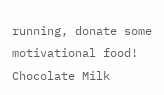running, donate some motivational food!
Chocolate Milk